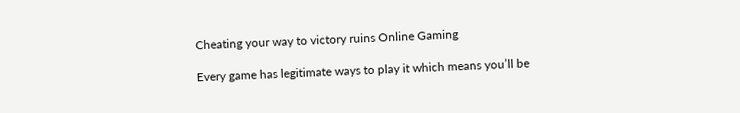Cheating your way to victory ruins Online Gaming

Every game has legitimate ways to play it which means you’ll be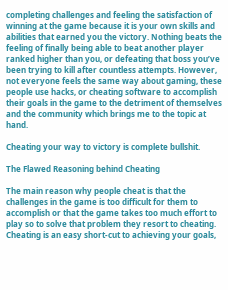completing challenges and feeling the satisfaction of winning at the game because it is your own skills and abilities that earned you the victory. Nothing beats the feeling of finally being able to beat another player ranked higher than you, or defeating that boss you’ve been trying to kill after countless attempts. However, not everyone feels the same way about gaming, these people use hacks, or cheating software to accomplish their goals in the game to the detriment of themselves and the community which brings me to the topic at hand.

Cheating your way to victory is complete bullshit.

The Flawed Reasoning behind Cheating

The main reason why people cheat is that the challenges in the game is too difficult for them to accomplish or that the game takes too much effort to play so to solve that problem they resort to cheating. Cheating is an easy short-cut to achieving your goals,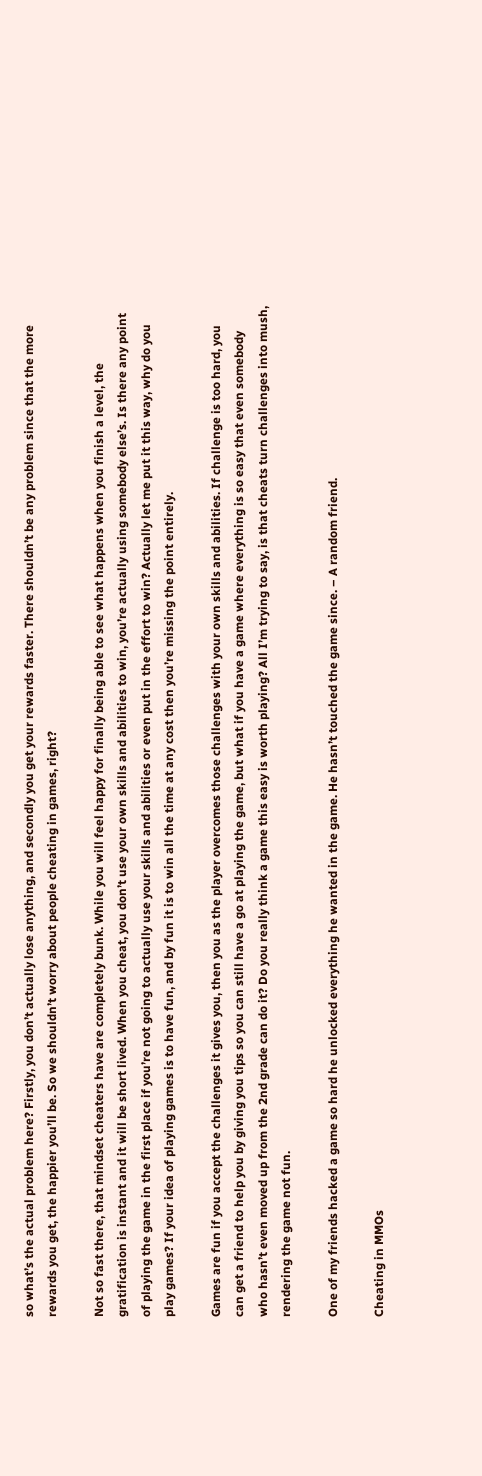so what’s the actual problem here? Firstly, you don’t actually lose anything, and secondly you get your rewards faster. There shouldn’t be any problem since that the more rewards you get, the happier you’ll be. So we shouldn’t worry about people cheating in games, right?

Not so fast there, that mindset cheaters have are completely bunk. While you will feel happy for finally being able to see what happens when you finish a level, the gratification is instant and it will be short lived. When you cheat, you don’t use your own skills and abilities to win, you’re actually using somebody else’s. Is there any point of playing the game in the first place if you’re not going to actually use your skills and abilities or even put in the effort to win? Actually let me put it this way, why do you play games? If your idea of playing games is to have fun, and by fun it is to win all the time at any cost then you’re missing the point entirely.

Games are fun if you accept the challenges it gives you, then you as the player overcomes those challenges with your own skills and abilities. If challenge is too hard, you can get a friend to help you by giving you tips so you can still have a go at playing the game, but what if you have a game where everything is so easy that even somebody who hasn’t even moved up from the 2nd grade can do it? Do you really think a game this easy is worth playing? All I’m trying to say, is that cheats turn challenges into mush, rendering the game not fun.

One of my friends hacked a game so hard he unlocked everything he wanted in the game. He hasn’t touched the game since. – A random friend.

Cheating in MMOs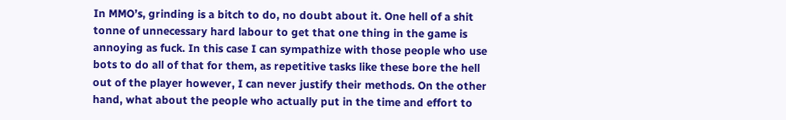In MMO’s, grinding is a bitch to do, no doubt about it. One hell of a shit tonne of unnecessary hard labour to get that one thing in the game is annoying as fuck. In this case I can sympathize with those people who use bots to do all of that for them, as repetitive tasks like these bore the hell out of the player however, I can never justify their methods. On the other hand, what about the people who actually put in the time and effort to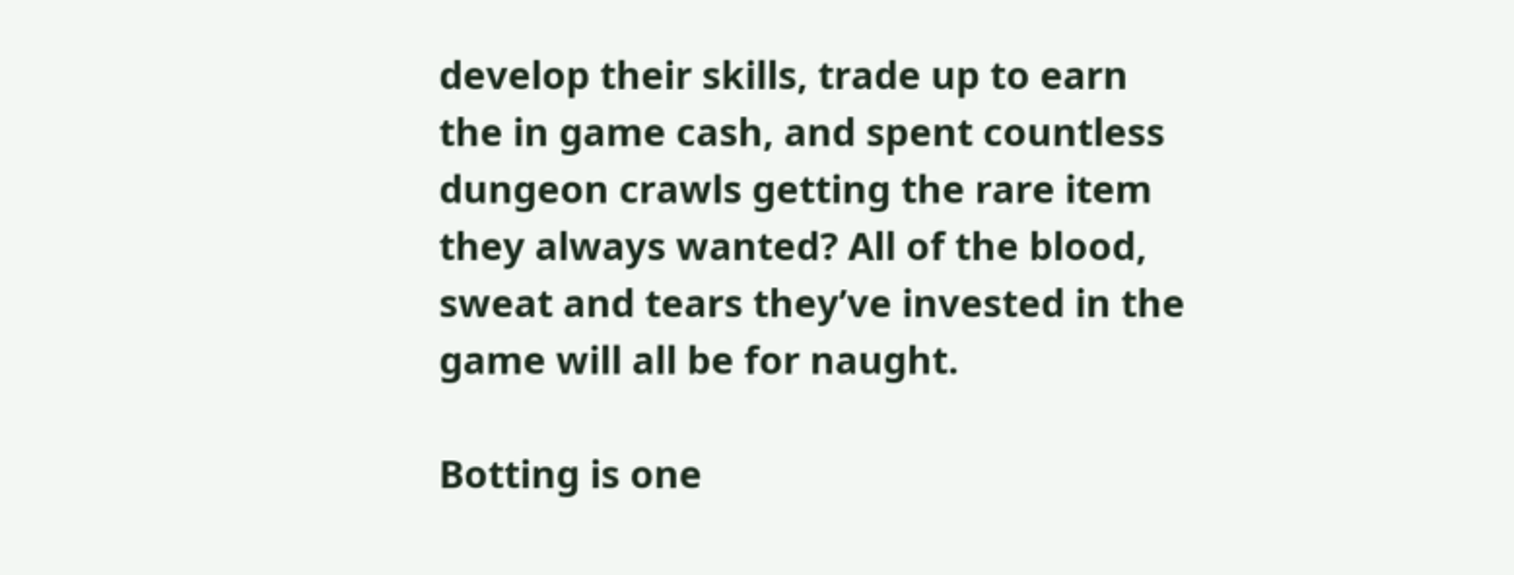develop their skills, trade up to earn the in game cash, and spent countless dungeon crawls getting the rare item they always wanted? All of the blood, sweat and tears they’ve invested in the game will all be for naught.

Botting is one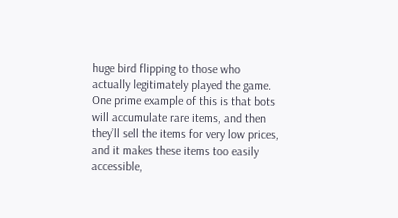huge bird flipping to those who actually legitimately played the game. One prime example of this is that bots will accumulate rare items, and then they’ll sell the items for very low prices, and it makes these items too easily accessible,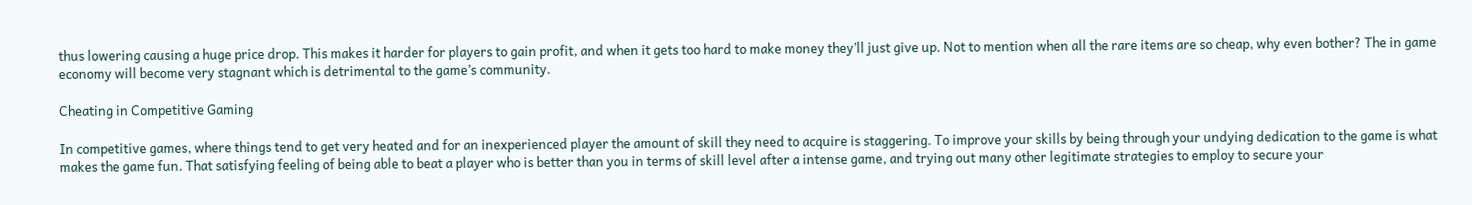thus lowering causing a huge price drop. This makes it harder for players to gain profit, and when it gets too hard to make money they’ll just give up. Not to mention when all the rare items are so cheap, why even bother? The in game economy will become very stagnant which is detrimental to the game’s community.

Cheating in Competitive Gaming

In competitive games, where things tend to get very heated and for an inexperienced player the amount of skill they need to acquire is staggering. To improve your skills by being through your undying dedication to the game is what makes the game fun. That satisfying feeling of being able to beat a player who is better than you in terms of skill level after a intense game, and trying out many other legitimate strategies to employ to secure your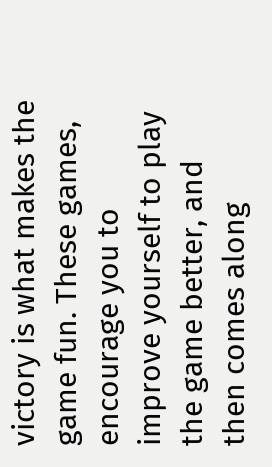victory is what makes the game fun. These games, encourage you to improve yourself to play the game better, and then comes along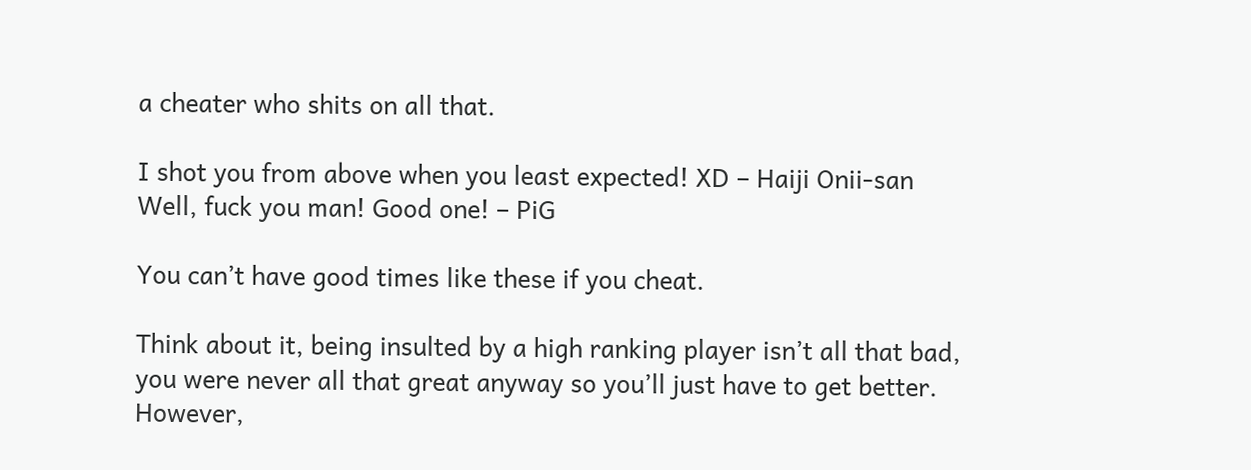a cheater who shits on all that.

I shot you from above when you least expected! XD – Haiji Onii-san
Well, fuck you man! Good one! – PiG

You can’t have good times like these if you cheat.

Think about it, being insulted by a high ranking player isn’t all that bad, you were never all that great anyway so you’ll just have to get better. However,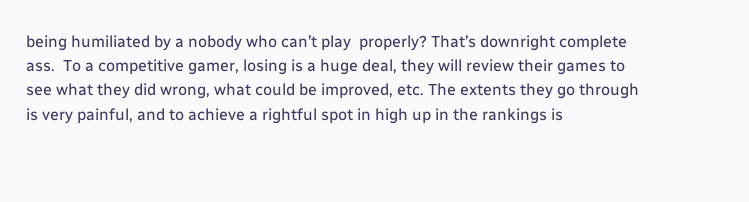being humiliated by a nobody who can’t play  properly? That’s downright complete ass.  To a competitive gamer, losing is a huge deal, they will review their games to see what they did wrong, what could be improved, etc. The extents they go through is very painful, and to achieve a rightful spot in high up in the rankings is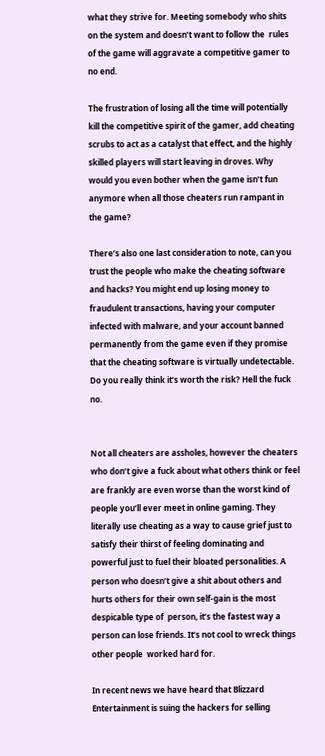what they strive for. Meeting somebody who shits on the system and doesn’t want to follow the  rules of the game will aggravate a competitive gamer to no end.

The frustration of losing all the time will potentially kill the competitive spirit of the gamer, add cheating scrubs to act as a catalyst that effect, and the highly skilled players will start leaving in droves. Why would you even bother when the game isn’t fun anymore when all those cheaters run rampant in the game?

There’s also one last consideration to note, can you trust the people who make the cheating software and hacks? You might end up losing money to fraudulent transactions, having your computer infected with malware, and your account banned permanently from the game even if they promise that the cheating software is virtually undetectable. Do you really think it’s worth the risk? Hell the fuck no.


Not all cheaters are assholes, however the cheaters who don’t give a fuck about what others think or feel are frankly are even worse than the worst kind of people you’ll ever meet in online gaming. They literally use cheating as a way to cause grief just to satisfy their thirst of feeling dominating and powerful just to fuel their bloated personalities. A person who doesn’t give a shit about others and hurts others for their own self-gain is the most despicable type of  person, it’s the fastest way a person can lose friends. It’s not cool to wreck things other people  worked hard for.

In recent news we have heard that Blizzard Entertainment is suing the hackers for selling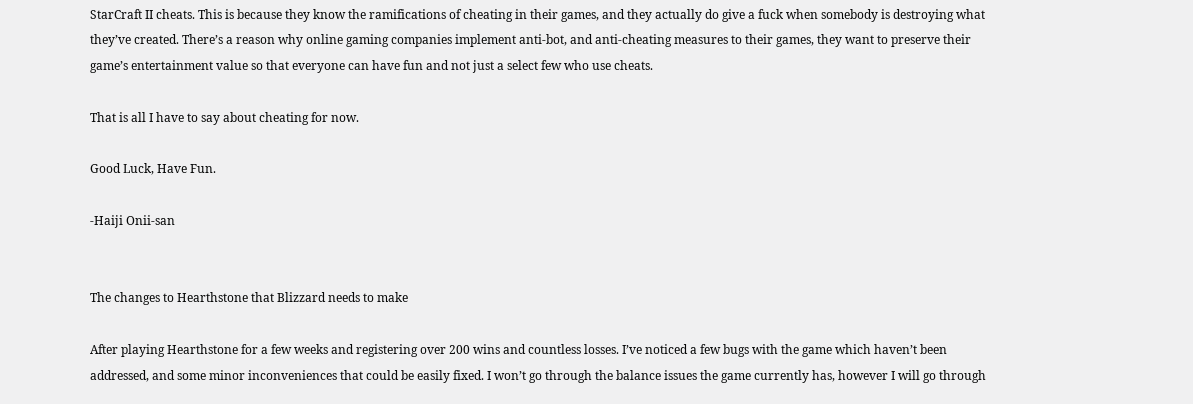StarCraft II cheats. This is because they know the ramifications of cheating in their games, and they actually do give a fuck when somebody is destroying what they’ve created. There’s a reason why online gaming companies implement anti-bot, and anti-cheating measures to their games, they want to preserve their game’s entertainment value so that everyone can have fun and not just a select few who use cheats.

That is all I have to say about cheating for now.

Good Luck, Have Fun.

-Haiji Onii-san


The changes to Hearthstone that Blizzard needs to make

After playing Hearthstone for a few weeks and registering over 200 wins and countless losses. I’ve noticed a few bugs with the game which haven’t been addressed, and some minor inconveniences that could be easily fixed. I won’t go through the balance issues the game currently has, however I will go through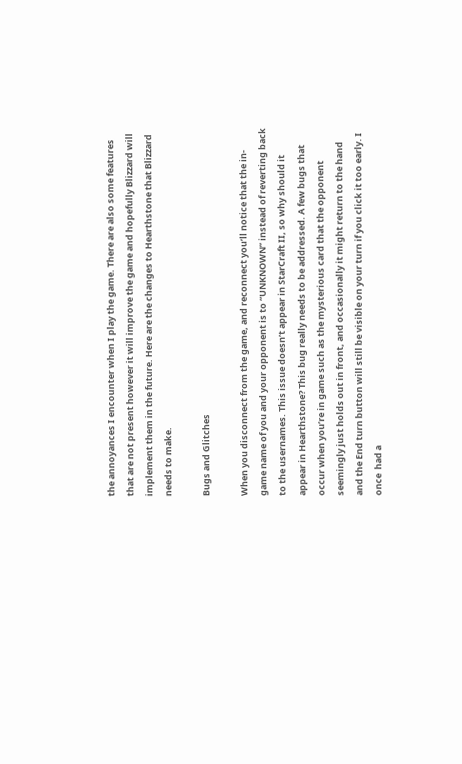the annoyances I encounter when I play the game. There are also some features that are not present however it will improve the game and hopefully Blizzard will implement them in the future. Here are the changes to Hearthstone that Blizzard needs to make.

Bugs and Glitches

When you disconnect from the game, and reconnect you’ll notice that the in-game name of you and your opponent is to “UNKNOWN” instead of reverting back to the usernames. This issue doesn’t appear in StarCraft II, so why should it appear in Hearthstone? This bug really needs to be addressed. A few bugs that occur when you’re in game such as the mysterious card that the opponent seemingly just holds out in front, and occasionally it might return to the hand and the End turn button will still be visible on your turn if you click it too early. I once  had a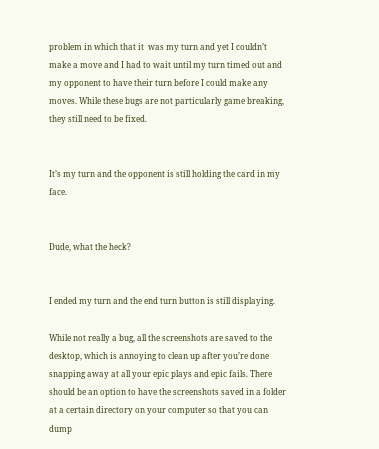problem in which that it  was my turn and yet I couldn’t make a move and I had to wait until my turn timed out and my opponent to have their turn before I could make any moves. While these bugs are not particularly game breaking, they still need to be fixed.


It’s my turn and the opponent is still holding the card in my face.


Dude, what the heck?


I ended my turn and the end turn button is still displaying.

While not really a bug, all the screenshots are saved to the desktop, which is annoying to clean up after you’re done snapping away at all your epic plays and epic fails. There should be an option to have the screenshots saved in a folder at a certain directory on your computer so that you can dump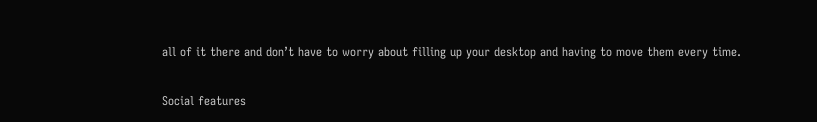all of it there and don’t have to worry about filling up your desktop and having to move them every time.

Social features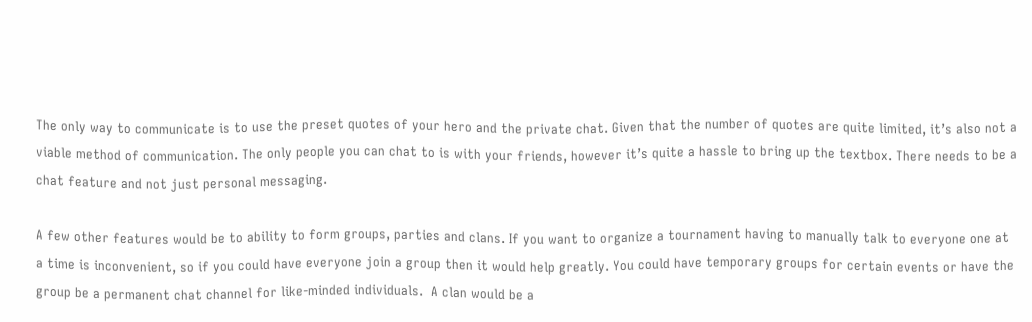The only way to communicate is to use the preset quotes of your hero and the private chat. Given that the number of quotes are quite limited, it’s also not a viable method of communication. The only people you can chat to is with your friends, however it’s quite a hassle to bring up the textbox. There needs to be a chat feature and not just personal messaging.

A few other features would be to ability to form groups, parties and clans. If you want to organize a tournament having to manually talk to everyone one at a time is inconvenient, so if you could have everyone join a group then it would help greatly. You could have temporary groups for certain events or have the group be a permanent chat channel for like-minded individuals.  A clan would be a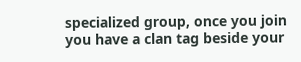specialized group, once you join you have a clan tag beside your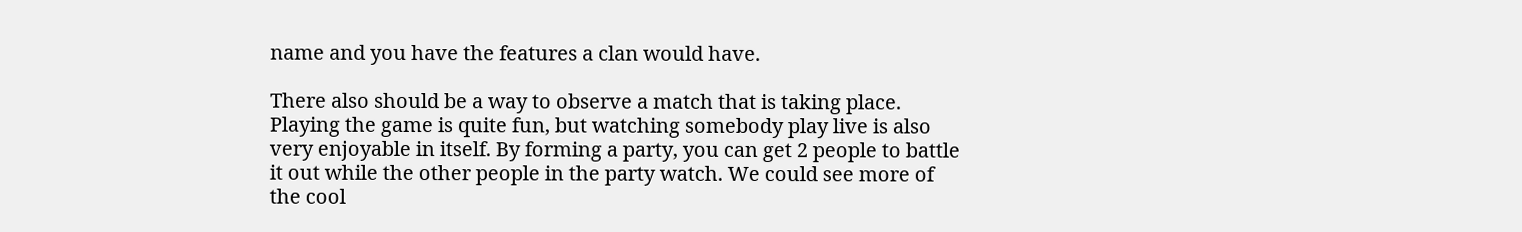name and you have the features a clan would have.

There also should be a way to observe a match that is taking place. Playing the game is quite fun, but watching somebody play live is also very enjoyable in itself. By forming a party, you can get 2 people to battle it out while the other people in the party watch. We could see more of the cool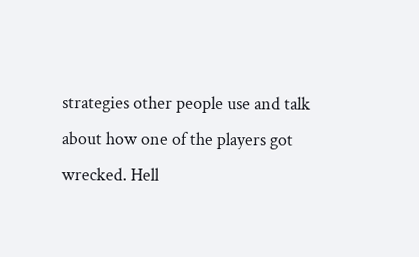strategies other people use and talk about how one of the players got wrecked. Hell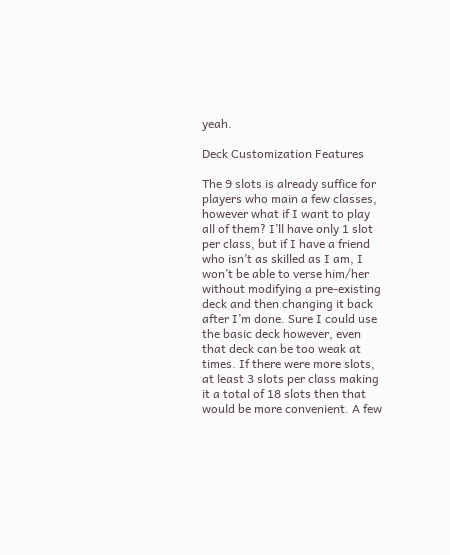yeah.

Deck Customization Features

The 9 slots is already suffice for players who main a few classes, however what if I want to play all of them? I’ll have only 1 slot per class, but if I have a friend who isn’t as skilled as I am, I won’t be able to verse him/her without modifying a pre-existing deck and then changing it back after I’m done. Sure I could use the basic deck however, even that deck can be too weak at times. If there were more slots, at least 3 slots per class making it a total of 18 slots then that would be more convenient. A few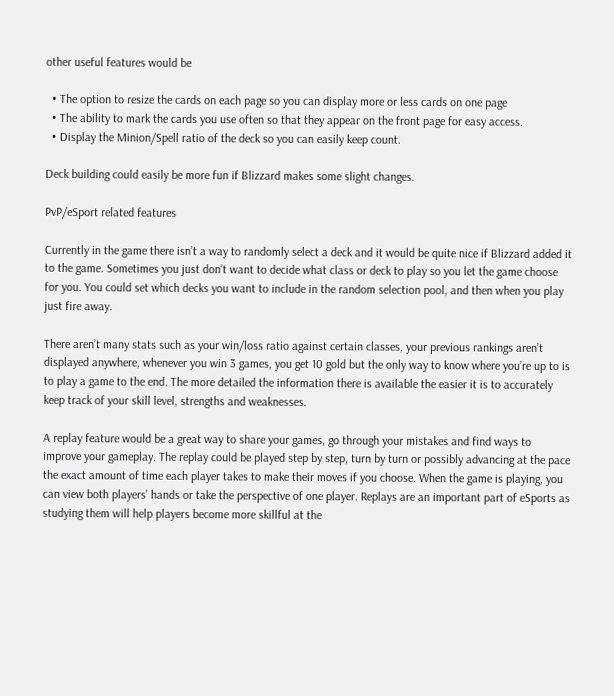other useful features would be

  • The option to resize the cards on each page so you can display more or less cards on one page
  • The ability to mark the cards you use often so that they appear on the front page for easy access.
  • Display the Minion/Spell ratio of the deck so you can easily keep count.

Deck building could easily be more fun if Blizzard makes some slight changes.

PvP/eSport related features

Currently in the game there isn’t a way to randomly select a deck and it would be quite nice if Blizzard added it to the game. Sometimes you just don’t want to decide what class or deck to play so you let the game choose for you. You could set which decks you want to include in the random selection pool, and then when you play just fire away.

There aren’t many stats such as your win/loss ratio against certain classes, your previous rankings aren’t displayed anywhere, whenever you win 3 games, you get 10 gold but the only way to know where you’re up to is to play a game to the end. The more detailed the information there is available the easier it is to accurately keep track of your skill level, strengths and weaknesses.

A replay feature would be a great way to share your games, go through your mistakes and find ways to improve your gameplay. The replay could be played step by step, turn by turn or possibly advancing at the pace the exact amount of time each player takes to make their moves if you choose. When the game is playing, you can view both players’ hands or take the perspective of one player. Replays are an important part of eSports as studying them will help players become more skillful at the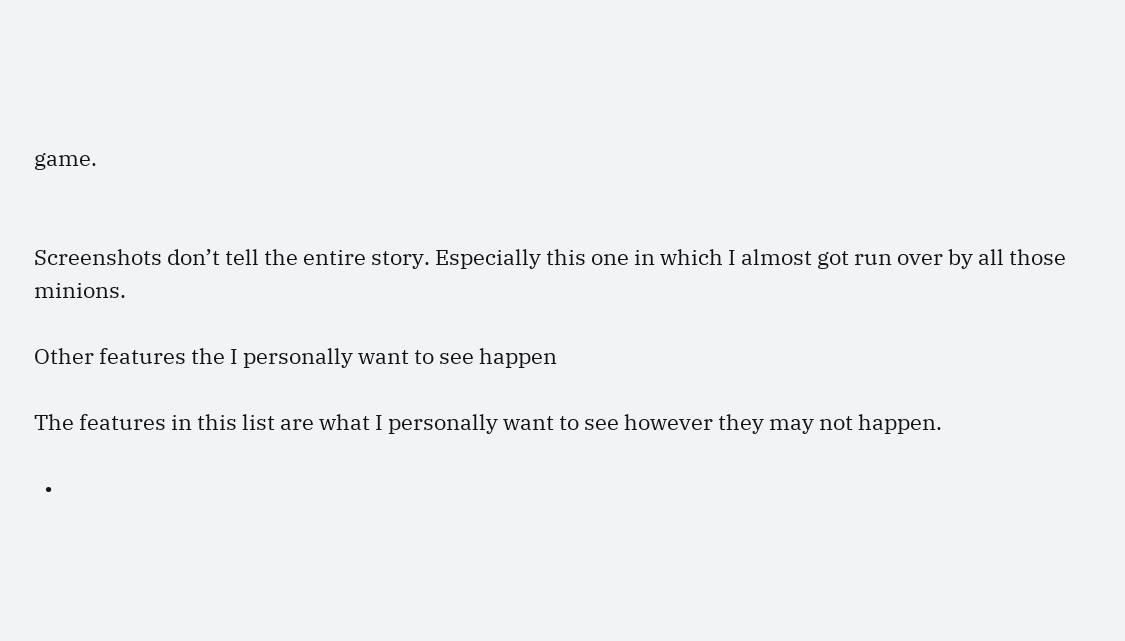game.


Screenshots don’t tell the entire story. Especially this one in which I almost got run over by all those minions.

Other features the I personally want to see happen

The features in this list are what I personally want to see however they may not happen.

  •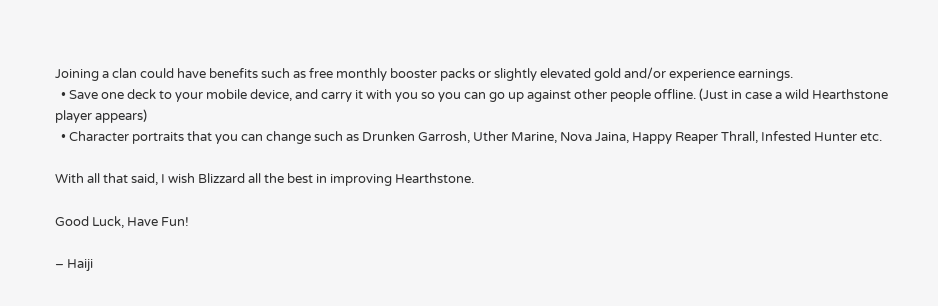Joining a clan could have benefits such as free monthly booster packs or slightly elevated gold and/or experience earnings.
  • Save one deck to your mobile device, and carry it with you so you can go up against other people offline. (Just in case a wild Hearthstone player appears)
  • Character portraits that you can change such as Drunken Garrosh, Uther Marine, Nova Jaina, Happy Reaper Thrall, Infested Hunter etc.

With all that said, I wish Blizzard all the best in improving Hearthstone.

Good Luck, Have Fun!

– Haiji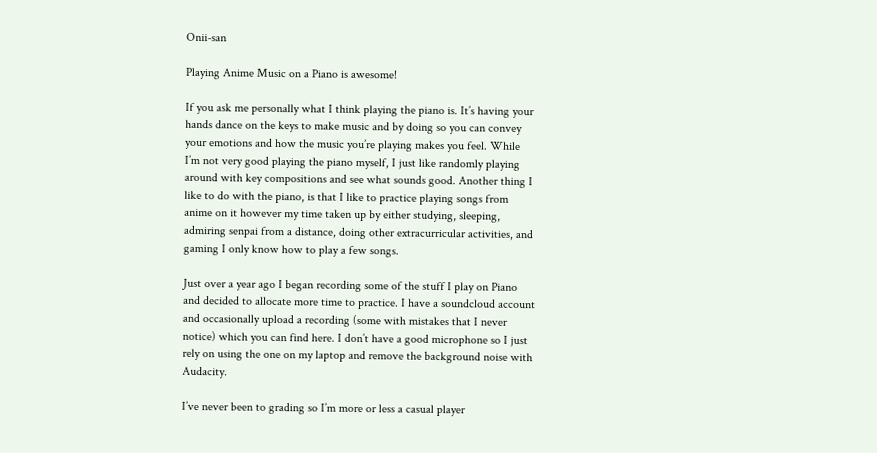Onii-san

Playing Anime Music on a Piano is awesome!

If you ask me personally what I think playing the piano is. It’s having your hands dance on the keys to make music and by doing so you can convey your emotions and how the music you’re playing makes you feel. While I’m not very good playing the piano myself, I just like randomly playing around with key compositions and see what sounds good. Another thing I like to do with the piano, is that I like to practice playing songs from anime on it however my time taken up by either studying, sleeping, admiring senpai from a distance, doing other extracurricular activities, and gaming I only know how to play a few songs.

Just over a year ago I began recording some of the stuff I play on Piano and decided to allocate more time to practice. I have a soundcloud account and occasionally upload a recording (some with mistakes that I never notice) which you can find here. I don’t have a good microphone so I just rely on using the one on my laptop and remove the background noise with Audacity.

I’ve never been to grading so I’m more or less a casual player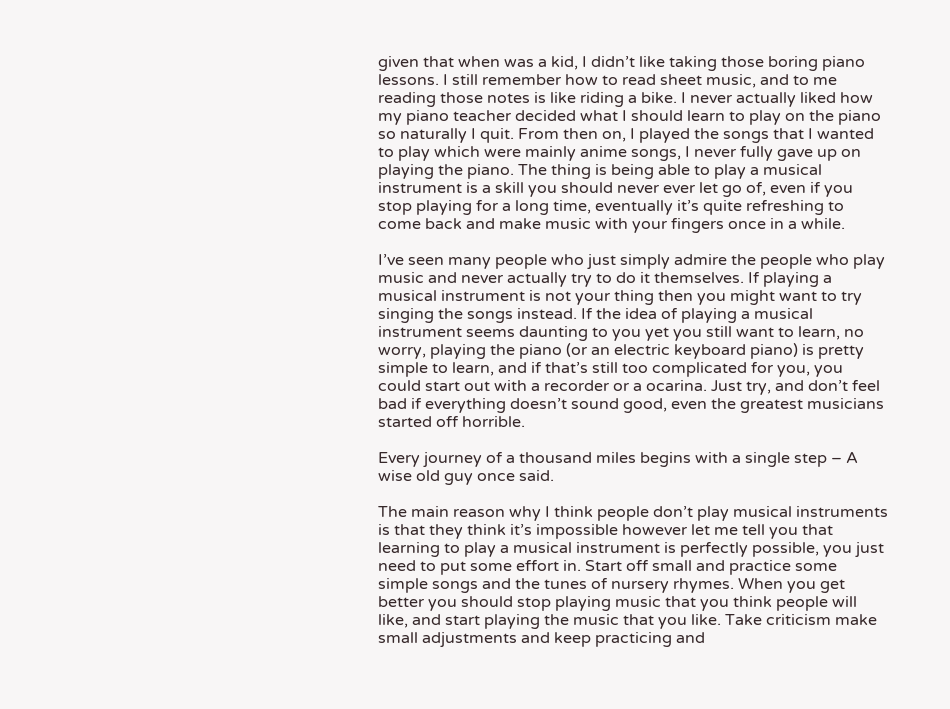given that when was a kid, I didn’t like taking those boring piano lessons. I still remember how to read sheet music, and to me reading those notes is like riding a bike. I never actually liked how my piano teacher decided what I should learn to play on the piano so naturally I quit. From then on, I played the songs that I wanted to play which were mainly anime songs, I never fully gave up on playing the piano. The thing is being able to play a musical instrument is a skill you should never ever let go of, even if you stop playing for a long time, eventually it’s quite refreshing to come back and make music with your fingers once in a while.

I’ve seen many people who just simply admire the people who play music and never actually try to do it themselves. If playing a musical instrument is not your thing then you might want to try singing the songs instead. If the idea of playing a musical instrument seems daunting to you yet you still want to learn, no worry, playing the piano (or an electric keyboard piano) is pretty simple to learn, and if that’s still too complicated for you, you could start out with a recorder or a ocarina. Just try, and don’t feel bad if everything doesn’t sound good, even the greatest musicians started off horrible.

Every journey of a thousand miles begins with a single step – A wise old guy once said.

The main reason why I think people don’t play musical instruments is that they think it’s impossible however let me tell you that learning to play a musical instrument is perfectly possible, you just need to put some effort in. Start off small and practice some simple songs and the tunes of nursery rhymes. When you get better you should stop playing music that you think people will like, and start playing the music that you like. Take criticism make small adjustments and keep practicing and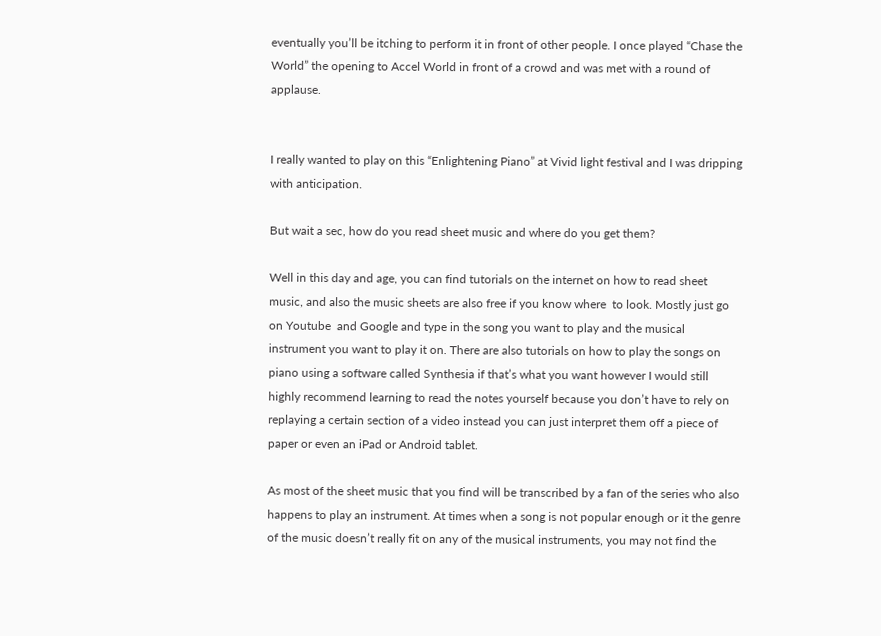eventually you’ll be itching to perform it in front of other people. I once played “Chase the World” the opening to Accel World in front of a crowd and was met with a round of applause.


I really wanted to play on this “Enlightening Piano” at Vivid light festival and I was dripping with anticipation.

But wait a sec, how do you read sheet music and where do you get them?

Well in this day and age, you can find tutorials on the internet on how to read sheet music, and also the music sheets are also free if you know where  to look. Mostly just go on Youtube  and Google and type in the song you want to play and the musical instrument you want to play it on. There are also tutorials on how to play the songs on piano using a software called Synthesia if that’s what you want however I would still highly recommend learning to read the notes yourself because you don’t have to rely on replaying a certain section of a video instead you can just interpret them off a piece of paper or even an iPad or Android tablet.

As most of the sheet music that you find will be transcribed by a fan of the series who also happens to play an instrument. At times when a song is not popular enough or it the genre of the music doesn’t really fit on any of the musical instruments, you may not find the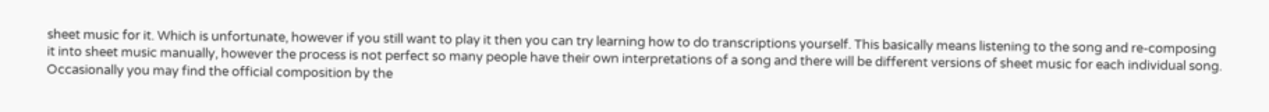sheet music for it. Which is unfortunate, however if you still want to play it then you can try learning how to do transcriptions yourself. This basically means listening to the song and re-composing it into sheet music manually, however the process is not perfect so many people have their own interpretations of a song and there will be different versions of sheet music for each individual song. Occasionally you may find the official composition by the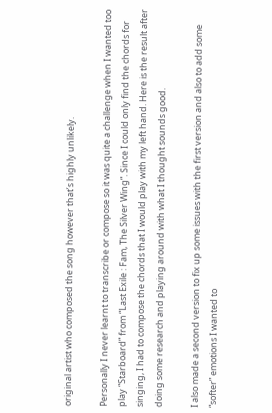original artist who composed the song however that’s highly unlikely.

Personally I never learnt to transcribe or compose so it was quite a challenge when I wanted too play “Starboard” from “Last Exile : Fam, The Silver Wing”. Since I could only find the chords for singing, I had to compose the chords that I would play with my left hand. Here is the result after doing some research and playing around with what I thought sounds good.

I also made a second version to fix up some issues with the first version and also to add some “softer” emotions I wanted to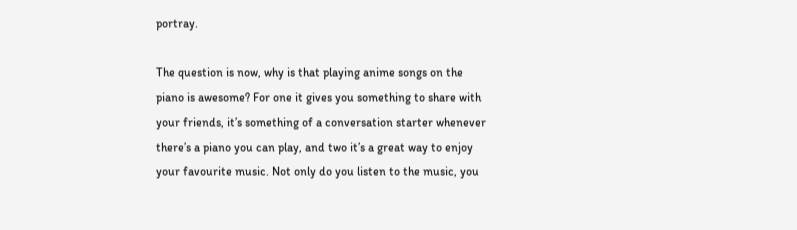portray.

The question is now, why is that playing anime songs on the piano is awesome? For one it gives you something to share with your friends, it’s something of a conversation starter whenever there’s a piano you can play, and two it’s a great way to enjoy your favourite music. Not only do you listen to the music, you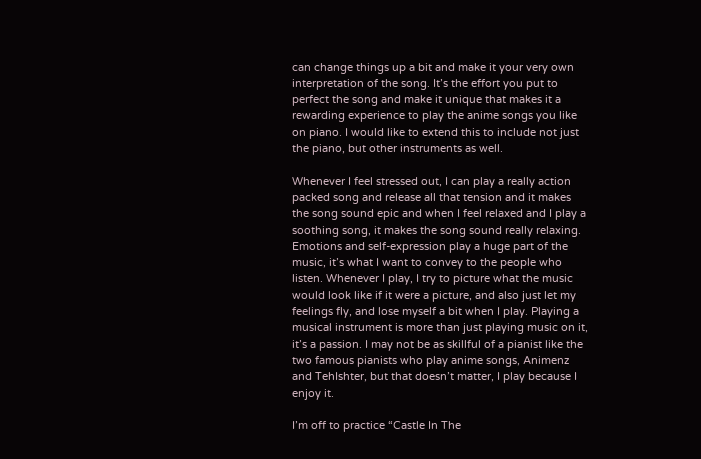can change things up a bit and make it your very own interpretation of the song. It’s the effort you put to perfect the song and make it unique that makes it a rewarding experience to play the anime songs you like on piano. I would like to extend this to include not just the piano, but other instruments as well.

Whenever I feel stressed out, I can play a really action packed song and release all that tension and it makes the song sound epic and when I feel relaxed and I play a soothing song, it makes the song sound really relaxing. Emotions and self-expression play a huge part of the music, it’s what I want to convey to the people who listen. Whenever I play, I try to picture what the music would look like if it were a picture, and also just let my feelings fly, and lose myself a bit when I play. Playing a musical instrument is more than just playing music on it, it’s a passion. I may not be as skillful of a pianist like the two famous pianists who play anime songs, Animenz and TehIshter, but that doesn’t matter, I play because I enjoy it.

I’m off to practice “Castle In The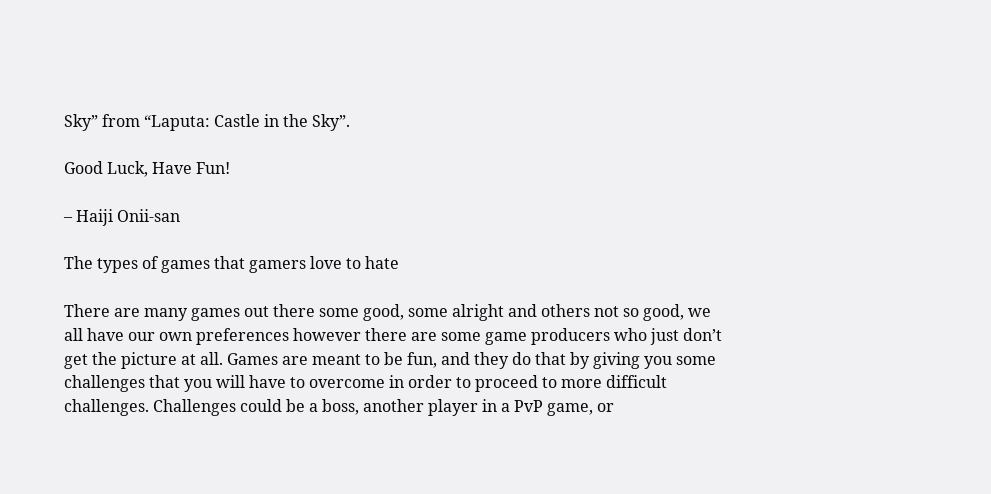Sky” from “Laputa: Castle in the Sky”.

Good Luck, Have Fun!

– Haiji Onii-san

The types of games that gamers love to hate

There are many games out there some good, some alright and others not so good, we all have our own preferences however there are some game producers who just don’t get the picture at all. Games are meant to be fun, and they do that by giving you some challenges that you will have to overcome in order to proceed to more difficult challenges. Challenges could be a boss, another player in a PvP game, or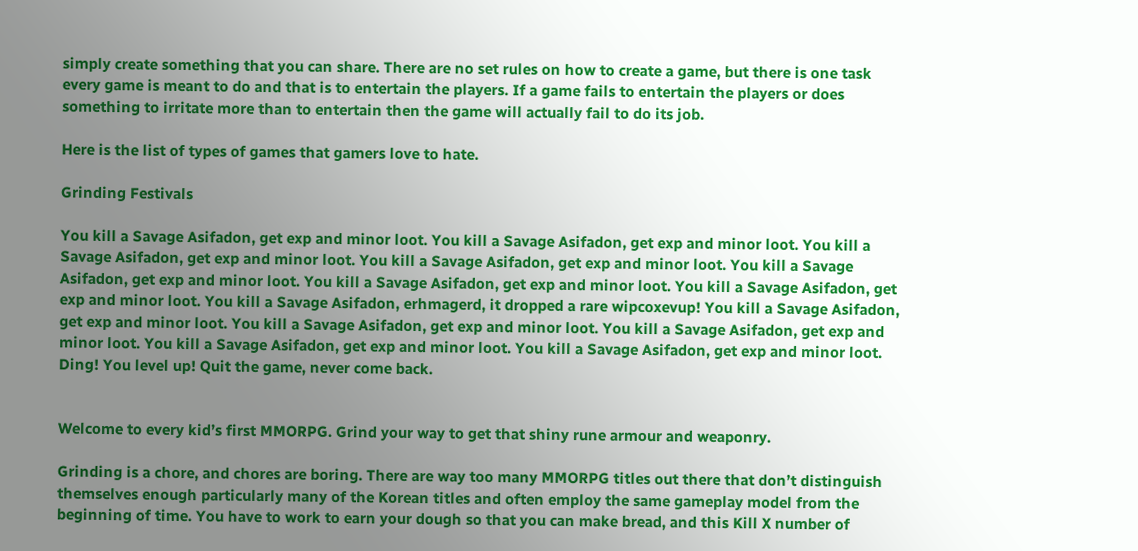simply create something that you can share. There are no set rules on how to create a game, but there is one task every game is meant to do and that is to entertain the players. If a game fails to entertain the players or does something to irritate more than to entertain then the game will actually fail to do its job.

Here is the list of types of games that gamers love to hate.

Grinding Festivals

You kill a Savage Asifadon, get exp and minor loot. You kill a Savage Asifadon, get exp and minor loot. You kill a Savage Asifadon, get exp and minor loot. You kill a Savage Asifadon, get exp and minor loot. You kill a Savage Asifadon, get exp and minor loot. You kill a Savage Asifadon, get exp and minor loot. You kill a Savage Asifadon, get exp and minor loot. You kill a Savage Asifadon, erhmagerd, it dropped a rare wipcoxevup! You kill a Savage Asifadon, get exp and minor loot. You kill a Savage Asifadon, get exp and minor loot. You kill a Savage Asifadon, get exp and minor loot. You kill a Savage Asifadon, get exp and minor loot. You kill a Savage Asifadon, get exp and minor loot. Ding! You level up! Quit the game, never come back.


Welcome to every kid’s first MMORPG. Grind your way to get that shiny rune armour and weaponry.

Grinding is a chore, and chores are boring. There are way too many MMORPG titles out there that don’t distinguish themselves enough particularly many of the Korean titles and often employ the same gameplay model from the beginning of time. You have to work to earn your dough so that you can make bread, and this Kill X number of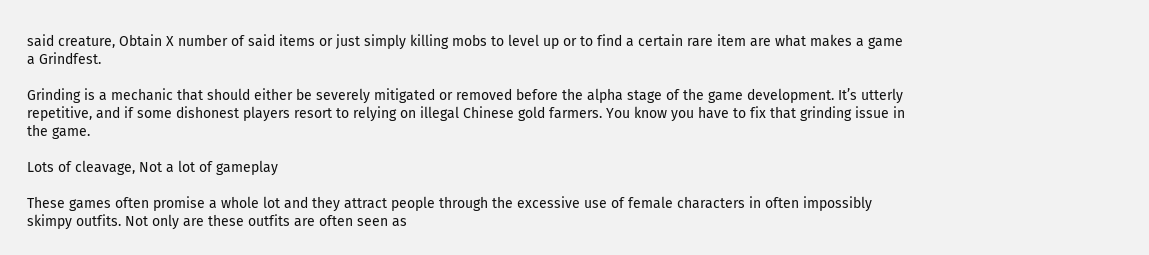said creature, Obtain X number of said items or just simply killing mobs to level up or to find a certain rare item are what makes a game a Grindfest.

Grinding is a mechanic that should either be severely mitigated or removed before the alpha stage of the game development. It’s utterly repetitive, and if some dishonest players resort to relying on illegal Chinese gold farmers. You know you have to fix that grinding issue in the game.

Lots of cleavage, Not a lot of gameplay

These games often promise a whole lot and they attract people through the excessive use of female characters in often impossibly skimpy outfits. Not only are these outfits are often seen as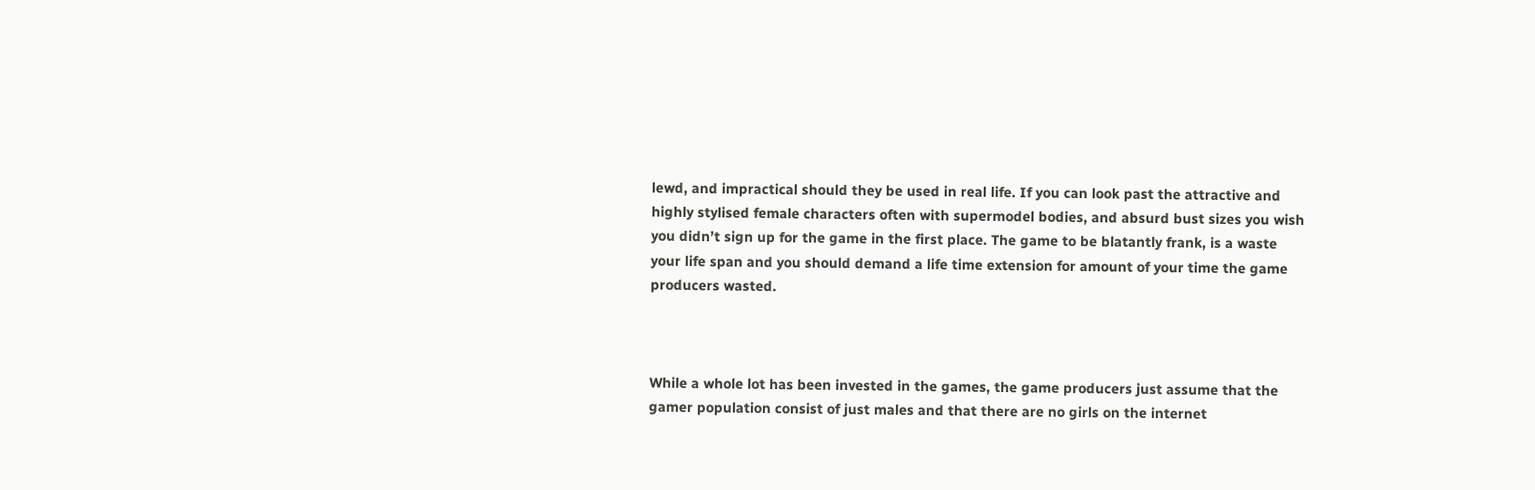lewd, and impractical should they be used in real life. If you can look past the attractive and highly stylised female characters often with supermodel bodies, and absurd bust sizes you wish you didn’t sign up for the game in the first place. The game to be blatantly frank, is a waste your life span and you should demand a life time extension for amount of your time the game producers wasted.



While a whole lot has been invested in the games, the game producers just assume that the gamer population consist of just males and that there are no girls on the internet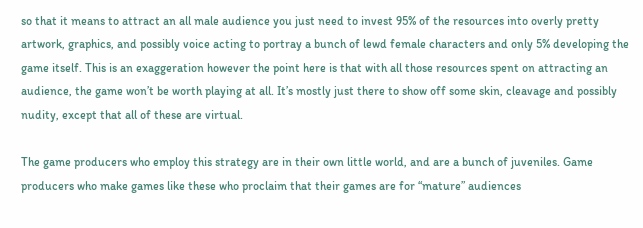so that it means to attract an all male audience you just need to invest 95% of the resources into overly pretty artwork, graphics, and possibly voice acting to portray a bunch of lewd female characters and only 5% developing the game itself. This is an exaggeration however the point here is that with all those resources spent on attracting an audience, the game won’t be worth playing at all. It’s mostly just there to show off some skin, cleavage and possibly nudity, except that all of these are virtual.

The game producers who employ this strategy are in their own little world, and are a bunch of juveniles. Game producers who make games like these who proclaim that their games are for “mature” audiences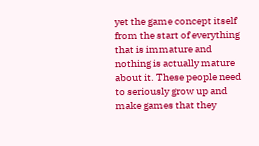yet the game concept itself from the start of everything that is immature and nothing is actually mature about it. These people need to seriously grow up and make games that they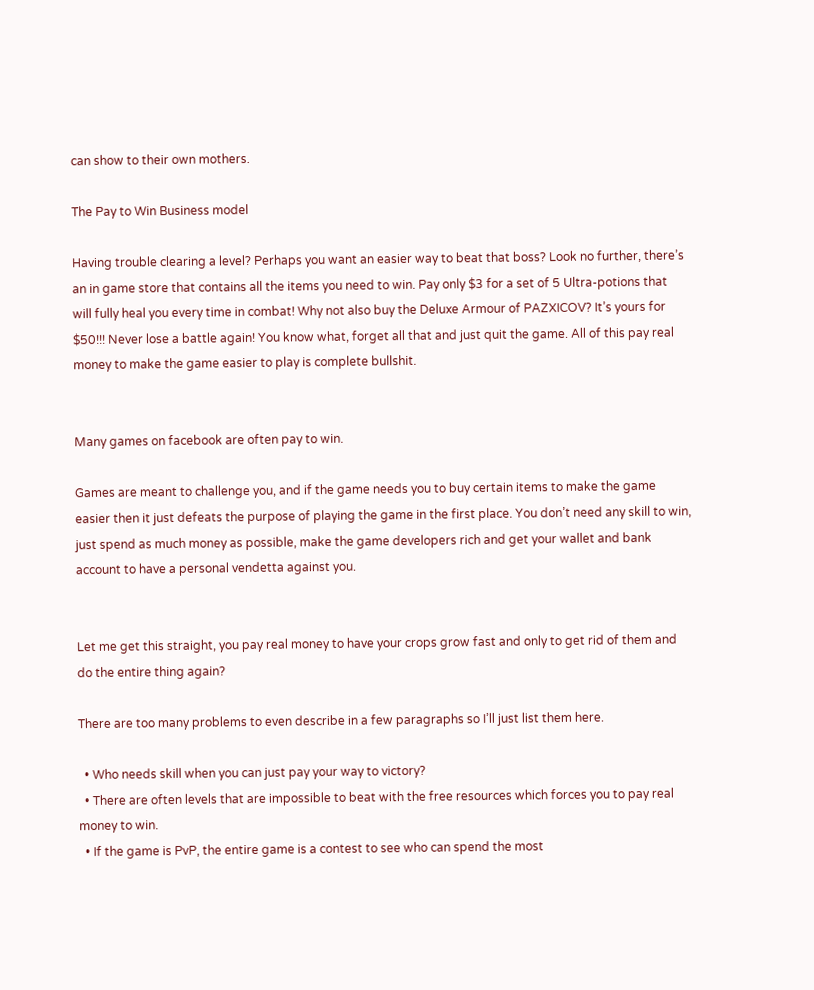can show to their own mothers.

The Pay to Win Business model

Having trouble clearing a level? Perhaps you want an easier way to beat that boss? Look no further, there’s an in game store that contains all the items you need to win. Pay only $3 for a set of 5 Ultra-potions that will fully heal you every time in combat! Why not also buy the Deluxe Armour of PAZXICOV? It’s yours for $50!!! Never lose a battle again! You know what, forget all that and just quit the game. All of this pay real money to make the game easier to play is complete bullshit.


Many games on facebook are often pay to win.

Games are meant to challenge you, and if the game needs you to buy certain items to make the game easier then it just defeats the purpose of playing the game in the first place. You don’t need any skill to win, just spend as much money as possible, make the game developers rich and get your wallet and bank account to have a personal vendetta against you.


Let me get this straight, you pay real money to have your crops grow fast and only to get rid of them and do the entire thing again?

There are too many problems to even describe in a few paragraphs so I’ll just list them here.

  • Who needs skill when you can just pay your way to victory?
  • There are often levels that are impossible to beat with the free resources which forces you to pay real money to win.
  • If the game is PvP, the entire game is a contest to see who can spend the most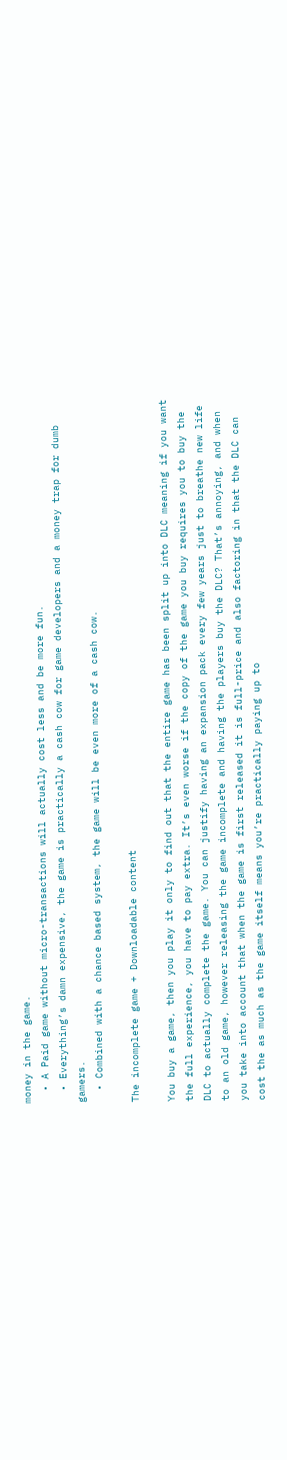money in the game.
  • A Paid game without micro-transactions will actually cost less and be more fun.
  • Everything’s damn expensive, the game is practically a cash cow for game developers and a money trap for dumb gamers.
  • Combined with a chance based system, the game will be even more of a cash cow.

The incomplete game + Downloadable content

You buy a game, then you play it only to find out that the entire game has been split up into DLC meaning if you want the full experience, you have to pay extra. It’s even worse if the copy of the game you buy requires you to buy the DLC to actually complete the game. You can justify having an expansion pack every few years just to breathe new life to an old game, however releasing the game incomplete and having the players buy the DLC? That’s annoying, and when you take into account that when the game is first released it is full-price and also factoring in that the DLC can cost the as much as the game itself means you’re practically paying up to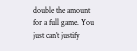double the amount for a full game. You just can’t justify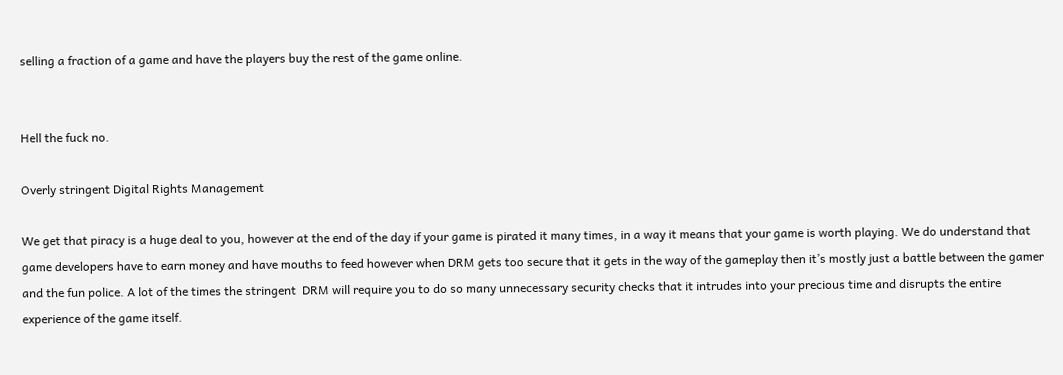selling a fraction of a game and have the players buy the rest of the game online.


Hell the fuck no.

Overly stringent Digital Rights Management

We get that piracy is a huge deal to you, however at the end of the day if your game is pirated it many times, in a way it means that your game is worth playing. We do understand that game developers have to earn money and have mouths to feed however when DRM gets too secure that it gets in the way of the gameplay then it’s mostly just a battle between the gamer and the fun police. A lot of the times the stringent  DRM will require you to do so many unnecessary security checks that it intrudes into your precious time and disrupts the entire experience of the game itself.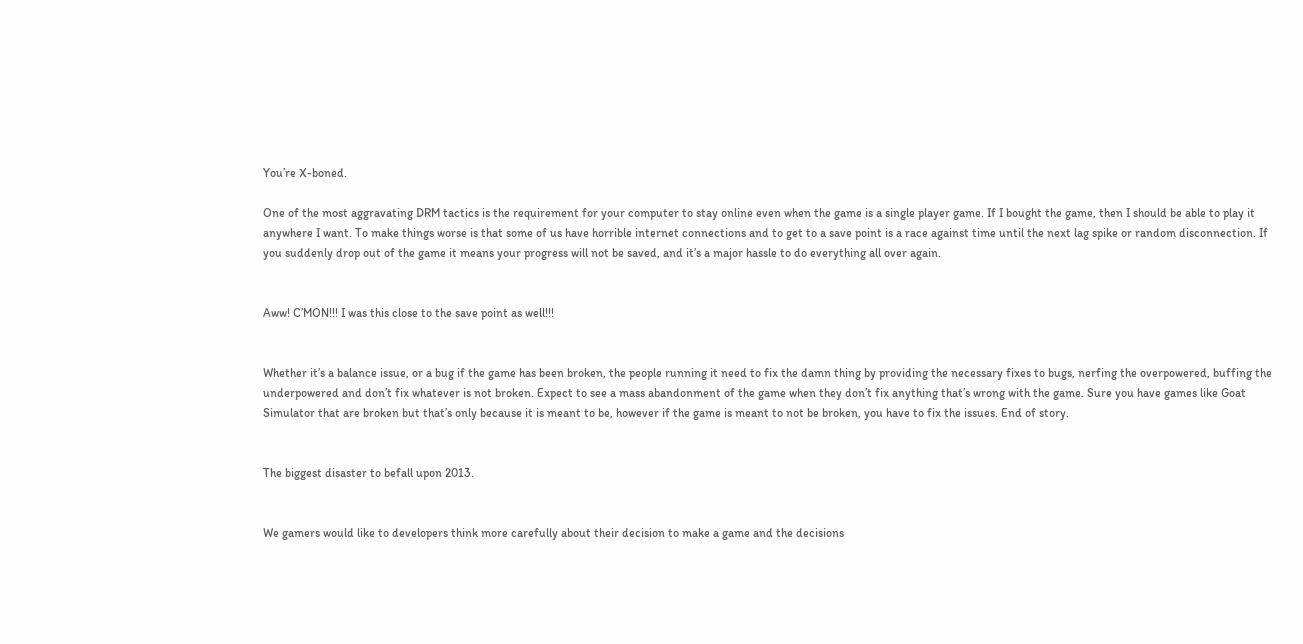You’re X-boned.

One of the most aggravating DRM tactics is the requirement for your computer to stay online even when the game is a single player game. If I bought the game, then I should be able to play it anywhere I want. To make things worse is that some of us have horrible internet connections and to get to a save point is a race against time until the next lag spike or random disconnection. If you suddenly drop out of the game it means your progress will not be saved, and it’s a major hassle to do everything all over again.


Aww! C’MON!!! I was this close to the save point as well!!!


Whether it’s a balance issue, or a bug if the game has been broken, the people running it need to fix the damn thing by providing the necessary fixes to bugs, nerfing the overpowered, buffing the underpowered and don’t fix whatever is not broken. Expect to see a mass abandonment of the game when they don’t fix anything that’s wrong with the game. Sure you have games like Goat Simulator that are broken but that’s only because it is meant to be, however if the game is meant to not be broken, you have to fix the issues. End of story.


The biggest disaster to befall upon 2013.


We gamers would like to developers think more carefully about their decision to make a game and the decisions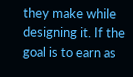they make while designing it. If the goal is to earn as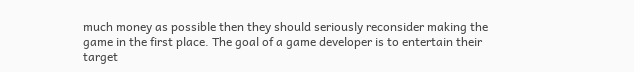much money as possible then they should seriously reconsider making the game in the first place. The goal of a game developer is to entertain their target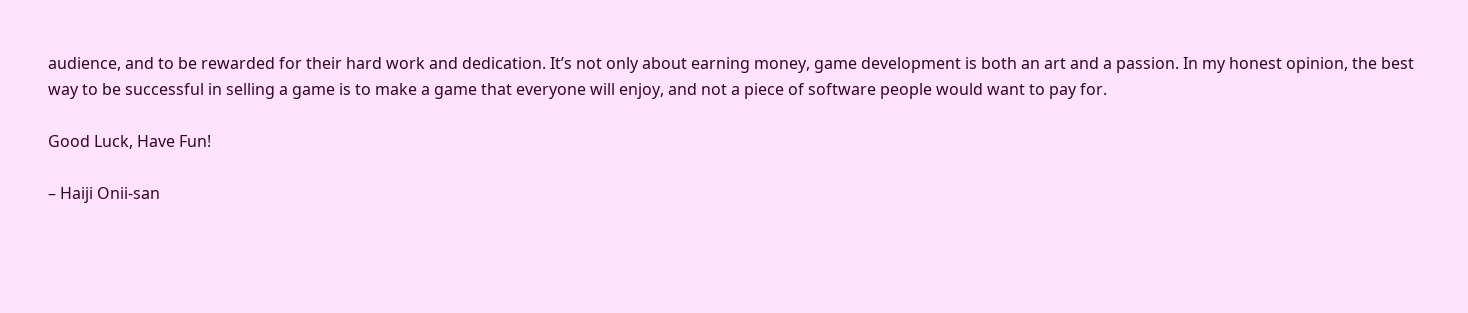audience, and to be rewarded for their hard work and dedication. It’s not only about earning money, game development is both an art and a passion. In my honest opinion, the best way to be successful in selling a game is to make a game that everyone will enjoy, and not a piece of software people would want to pay for.

Good Luck, Have Fun!

– Haiji Onii-san